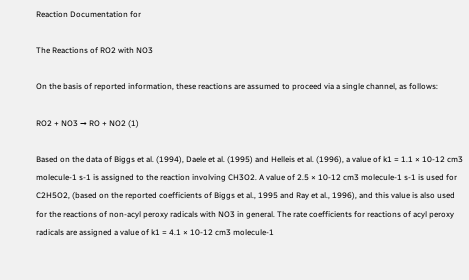Reaction Documentation for

The Reactions of RO2 with NO3

On the basis of reported information, these reactions are assumed to proceed via a single channel, as follows:

RO2 + NO3 → RO + NO2 (1)

Based on the data of Biggs et al. (1994), Daele et al. (1995) and Helleis et al. (1996), a value of k1 = 1.1 × 10-12 cm3 molecule-1 s-1 is assigned to the reaction involving CH3O2. A value of 2.5 × 10-12 cm3 molecule-1 s-1 is used for C2H5O2, (based on the reported coefficients of Biggs et al., 1995 and Ray et al., 1996), and this value is also used for the reactions of non-acyl peroxy radicals with NO3 in general. The rate coefficients for reactions of acyl peroxy radicals are assigned a value of k1 = 4.1 × 10-12 cm3 molecule-1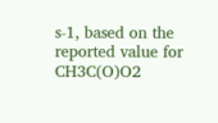s-1, based on the reported value for CH3C(O)O2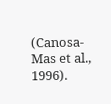(Canosa-Mas et al., 1996).